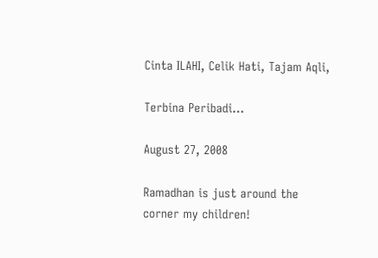Cinta ILAHI, Celik Hati, Tajam Aqli,

Terbina Peribadi...

August 27, 2008

Ramadhan is just around the corner my children!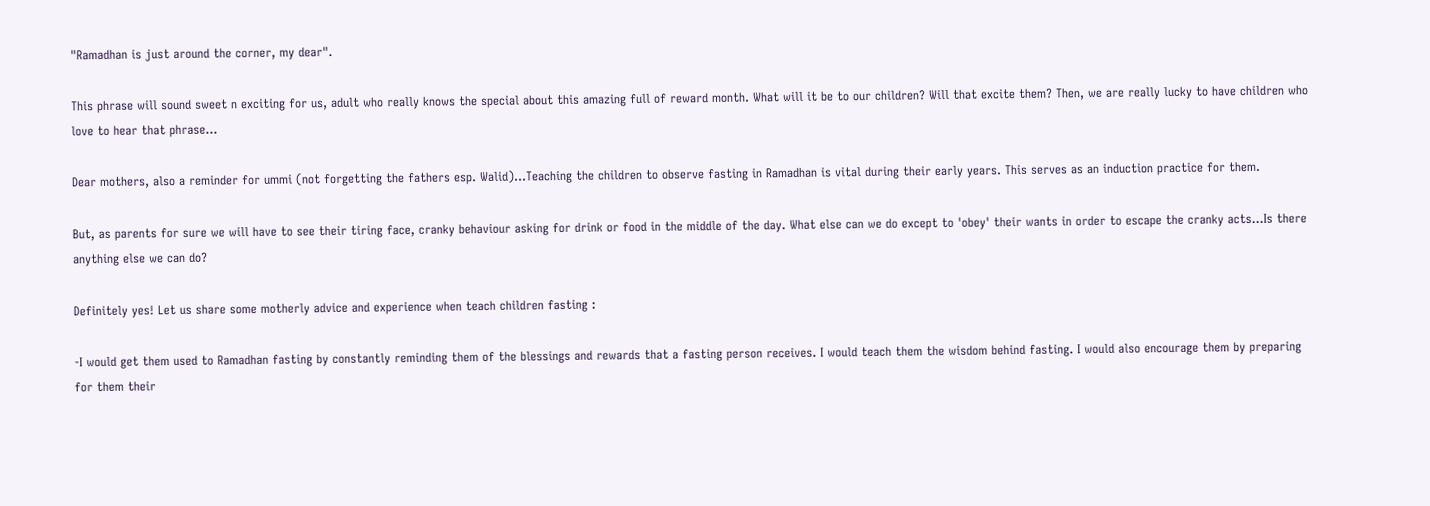"Ramadhan is just around the corner, my dear".

This phrase will sound sweet n exciting for us, adult who really knows the special about this amazing full of reward month. What will it be to our children? Will that excite them? Then, we are really lucky to have children who love to hear that phrase...

Dear mothers, also a reminder for ummi (not forgetting the fathers esp. Walid)...Teaching the children to observe fasting in Ramadhan is vital during their early years. This serves as an induction practice for them.

But, as parents for sure we will have to see their tiring face, cranky behaviour asking for drink or food in the middle of the day. What else can we do except to 'obey' their wants in order to escape the cranky acts...Is there anything else we can do?

Definitely yes! Let us share some motherly advice and experience when teach children fasting :

-I would get them used to Ramadhan fasting by constantly reminding them of the blessings and rewards that a fasting person receives. I would teach them the wisdom behind fasting. I would also encourage them by preparing for them their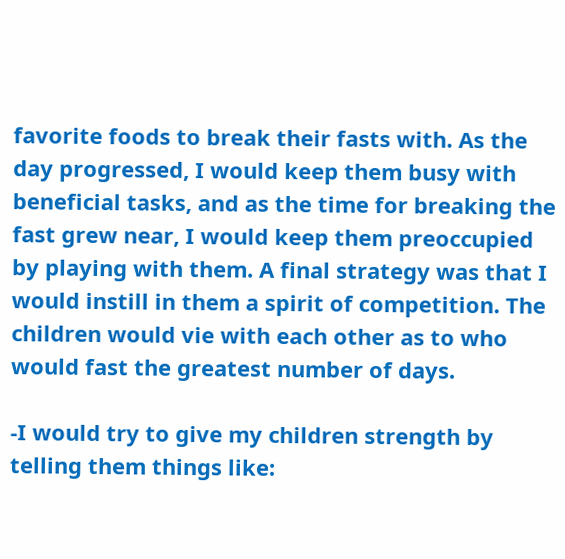favorite foods to break their fasts with. As the day progressed, I would keep them busy with beneficial tasks, and as the time for breaking the fast grew near, I would keep them preoccupied by playing with them. A final strategy was that I would instill in them a spirit of competition. The children would vie with each other as to who would fast the greatest number of days.

-I would try to give my children strength by telling them things like: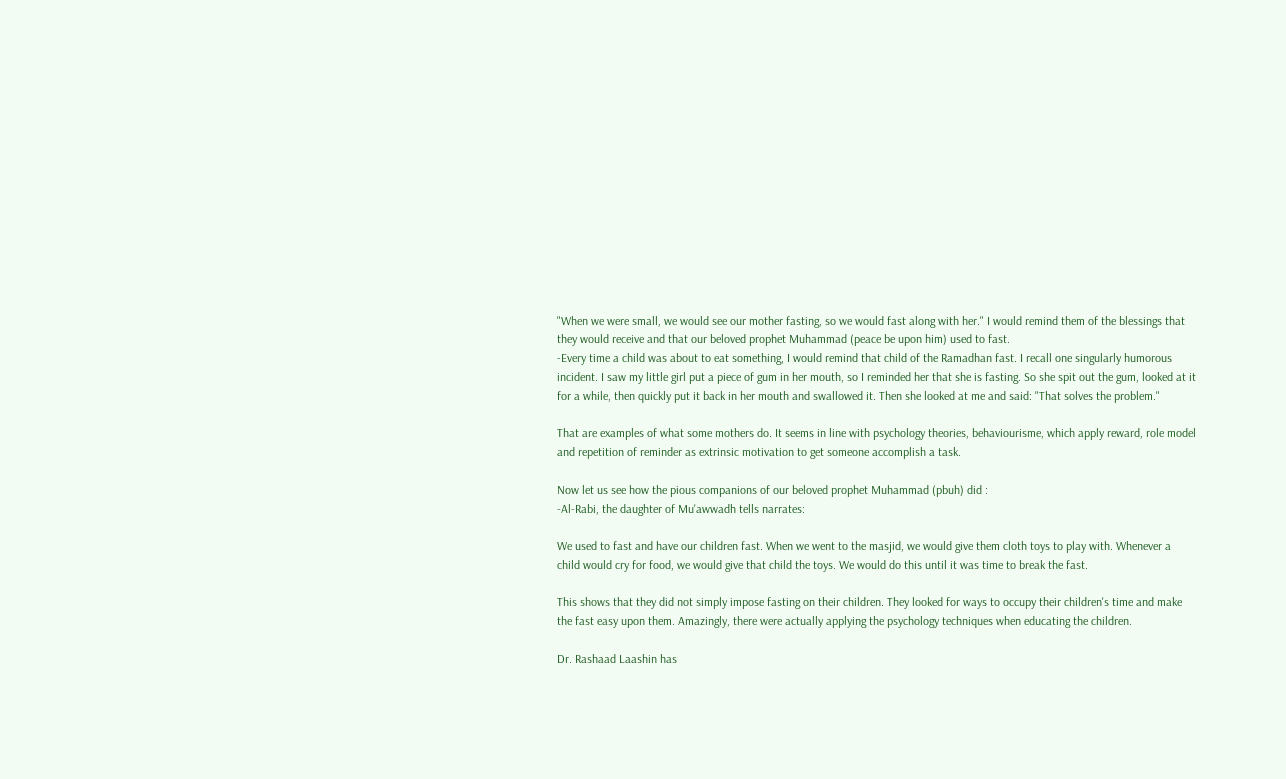"When we were small, we would see our mother fasting, so we would fast along with her." I would remind them of the blessings that they would receive and that our beloved prophet Muhammad (peace be upon him) used to fast.
-Every time a child was about to eat something, I would remind that child of the Ramadhan fast. I recall one singularly humorous incident. I saw my little girl put a piece of gum in her mouth, so I reminded her that she is fasting. So she spit out the gum, looked at it for a while, then quickly put it back in her mouth and swallowed it. Then she looked at me and said: "That solves the problem."

That are examples of what some mothers do. It seems in line with psychology theories, behaviourisme, which apply reward, role model and repetition of reminder as extrinsic motivation to get someone accomplish a task.

Now let us see how the pious companions of our beloved prophet Muhammad (pbuh) did :
-Al-Rabi, the daughter of Mu'awwadh tells narrates:

We used to fast and have our children fast. When we went to the masjid, we would give them cloth toys to play with. Whenever a child would cry for food, we would give that child the toys. We would do this until it was time to break the fast.

This shows that they did not simply impose fasting on their children. They looked for ways to occupy their children's time and make the fast easy upon them. Amazingly, there were actually applying the psychology techniques when educating the children.

Dr. Rashaad Laashin has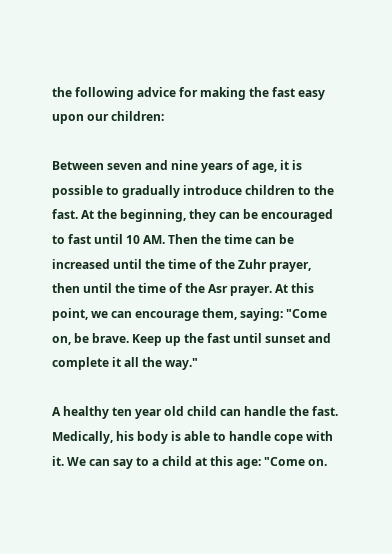the following advice for making the fast easy upon our children:

Between seven and nine years of age, it is possible to gradually introduce children to the fast. At the beginning, they can be encouraged to fast until 10 AM. Then the time can be increased until the time of the Zuhr prayer, then until the time of the Asr prayer. At this point, we can encourage them, saying: "Come on, be brave. Keep up the fast until sunset and complete it all the way."

A healthy ten year old child can handle the fast. Medically, his body is able to handle cope with it. We can say to a child at this age: "Come on.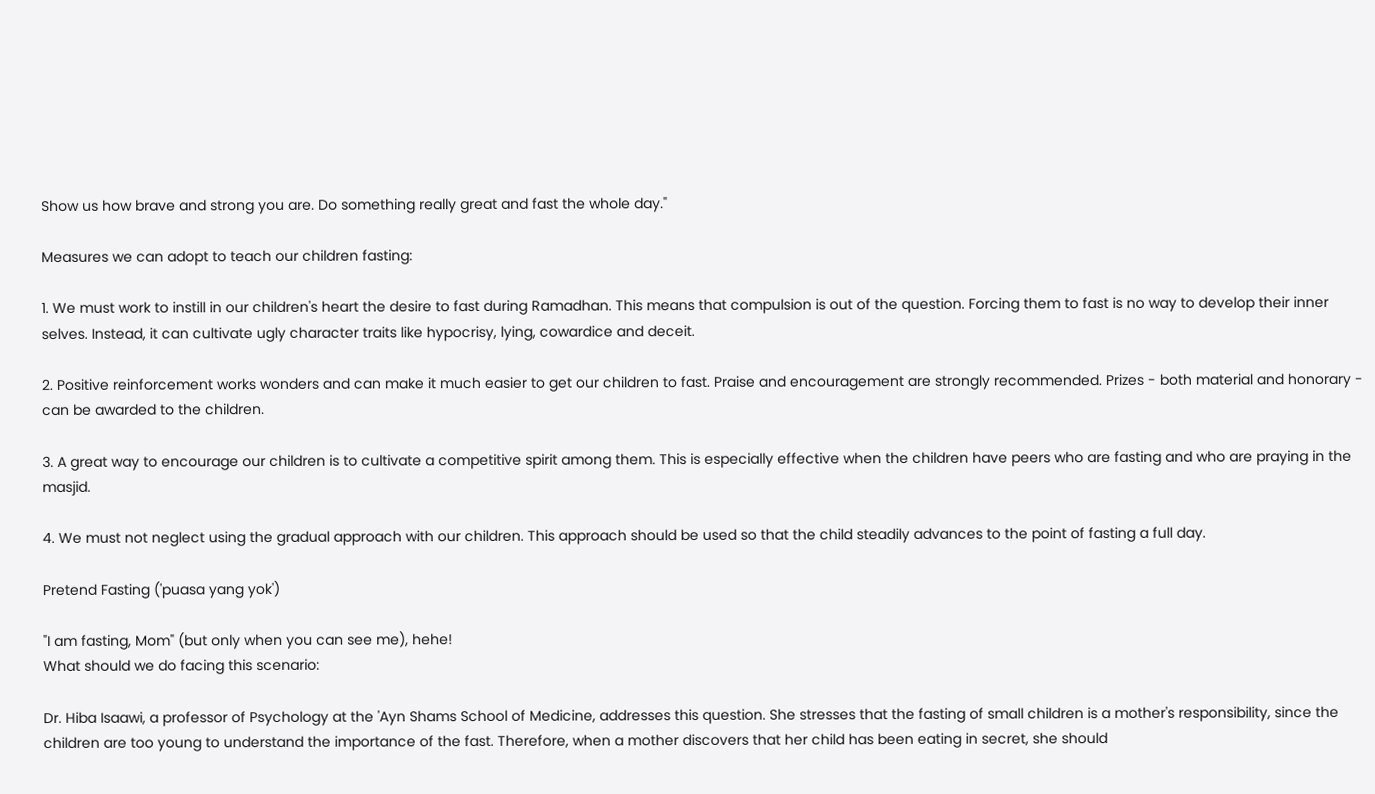Show us how brave and strong you are. Do something really great and fast the whole day."

Measures we can adopt to teach our children fasting:

1. We must work to instill in our children's heart the desire to fast during Ramadhan. This means that compulsion is out of the question. Forcing them to fast is no way to develop their inner selves. Instead, it can cultivate ugly character traits like hypocrisy, lying, cowardice and deceit.

2. Positive reinforcement works wonders and can make it much easier to get our children to fast. Praise and encouragement are strongly recommended. Prizes - both material and honorary - can be awarded to the children.

3. A great way to encourage our children is to cultivate a competitive spirit among them. This is especially effective when the children have peers who are fasting and who are praying in the masjid.

4. We must not neglect using the gradual approach with our children. This approach should be used so that the child steadily advances to the point of fasting a full day.

Pretend Fasting ('puasa yang yok')

"I am fasting, Mom" (but only when you can see me), hehe!
What should we do facing this scenario:

Dr. Hiba Isaawi, a professor of Psychology at the 'Ayn Shams School of Medicine, addresses this question. She stresses that the fasting of small children is a mother's responsibility, since the children are too young to understand the importance of the fast. Therefore, when a mother discovers that her child has been eating in secret, she should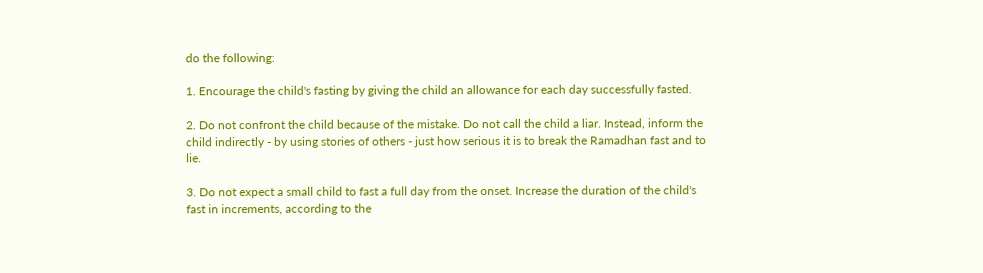do the following:

1. Encourage the child's fasting by giving the child an allowance for each day successfully fasted.

2. Do not confront the child because of the mistake. Do not call the child a liar. Instead, inform the child indirectly - by using stories of others - just how serious it is to break the Ramadhan fast and to lie.

3. Do not expect a small child to fast a full day from the onset. Increase the duration of the child's fast in increments, according to the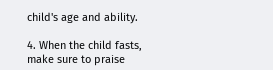child's age and ability.

4. When the child fasts, make sure to praise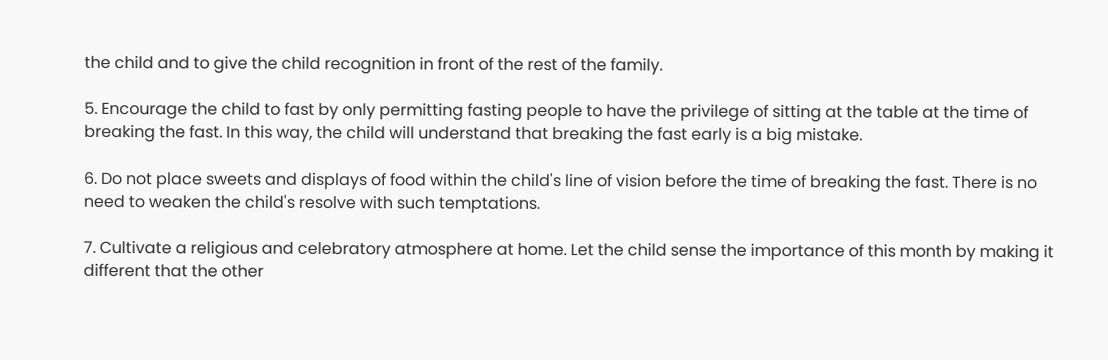the child and to give the child recognition in front of the rest of the family.

5. Encourage the child to fast by only permitting fasting people to have the privilege of sitting at the table at the time of breaking the fast. In this way, the child will understand that breaking the fast early is a big mistake.

6. Do not place sweets and displays of food within the child's line of vision before the time of breaking the fast. There is no need to weaken the child's resolve with such temptations.

7. Cultivate a religious and celebratory atmosphere at home. Let the child sense the importance of this month by making it different that the other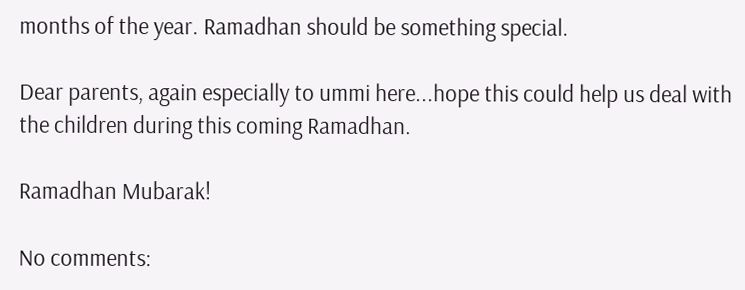months of the year. Ramadhan should be something special.

Dear parents, again especially to ummi here...hope this could help us deal with the children during this coming Ramadhan.

Ramadhan Mubarak!

No comments: